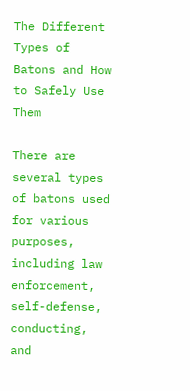The Different Types of Batons and How to Safely Use Them

There are several types of batons used for various purposes, including law enforcement, self-defense, conducting, and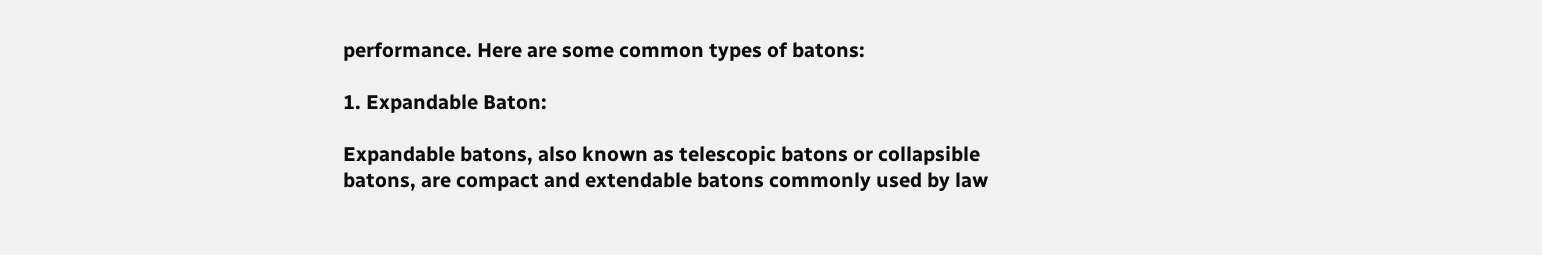performance. Here are some common types of batons:

1. Expandable Baton:

Expandable batons, also known as telescopic batons or collapsible batons, are compact and extendable batons commonly used by law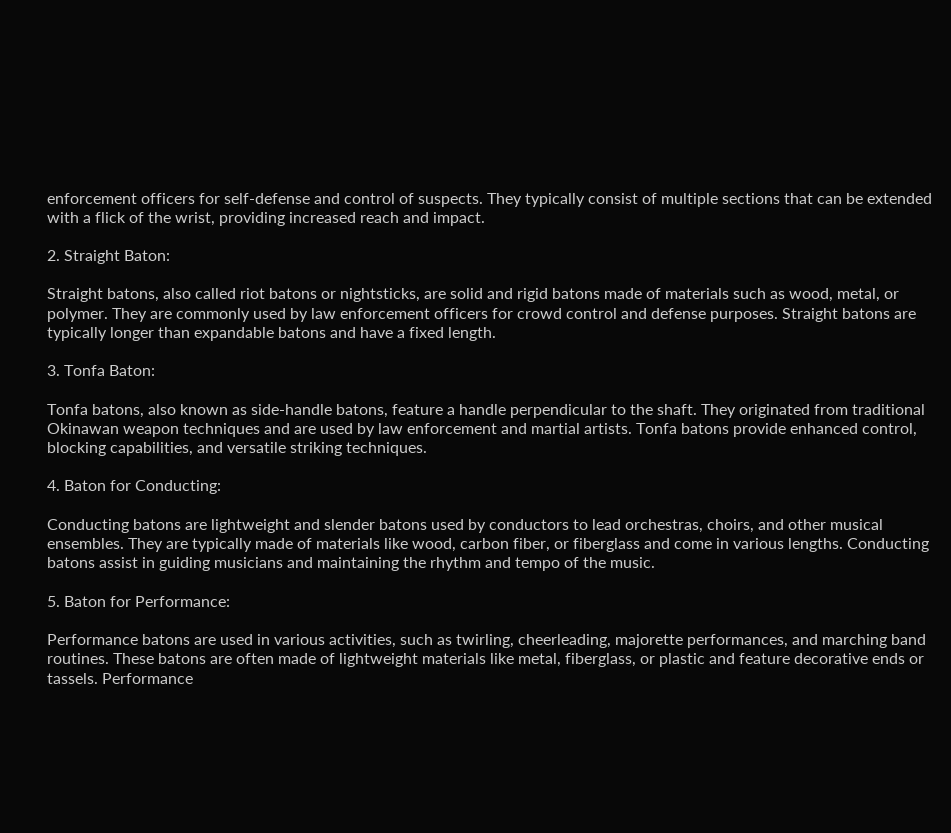enforcement officers for self-defense and control of suspects. They typically consist of multiple sections that can be extended with a flick of the wrist, providing increased reach and impact.

2. Straight Baton:

Straight batons, also called riot batons or nightsticks, are solid and rigid batons made of materials such as wood, metal, or polymer. They are commonly used by law enforcement officers for crowd control and defense purposes. Straight batons are typically longer than expandable batons and have a fixed length.

3. Tonfa Baton:

Tonfa batons, also known as side-handle batons, feature a handle perpendicular to the shaft. They originated from traditional Okinawan weapon techniques and are used by law enforcement and martial artists. Tonfa batons provide enhanced control, blocking capabilities, and versatile striking techniques.

4. Baton for Conducting:

Conducting batons are lightweight and slender batons used by conductors to lead orchestras, choirs, and other musical ensembles. They are typically made of materials like wood, carbon fiber, or fiberglass and come in various lengths. Conducting batons assist in guiding musicians and maintaining the rhythm and tempo of the music.

5. Baton for Performance:

Performance batons are used in various activities, such as twirling, cheerleading, majorette performances, and marching band routines. These batons are often made of lightweight materials like metal, fiberglass, or plastic and feature decorative ends or tassels. Performance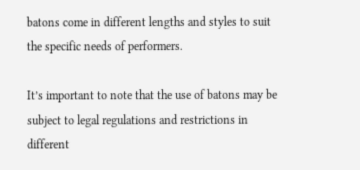batons come in different lengths and styles to suit the specific needs of performers.

It’s important to note that the use of batons may be subject to legal regulations and restrictions in different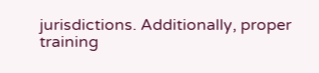jurisdictions. Additionally, proper training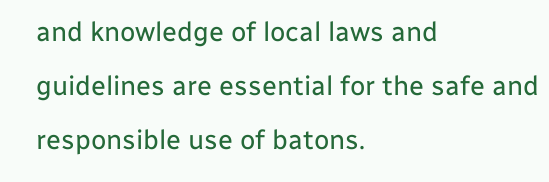and knowledge of local laws and guidelines are essential for the safe and responsible use of batons.